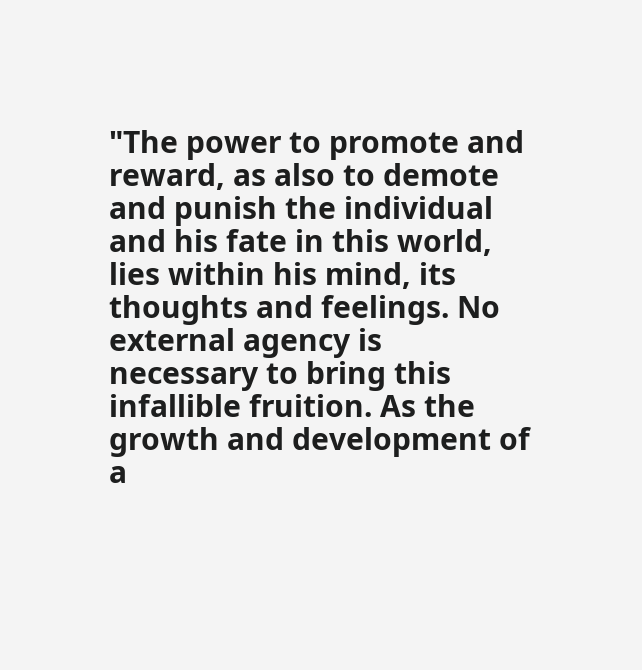"The power to promote and reward, as also to demote and punish the individual and his fate in this world, lies within his mind, its thoughts and feelings. No external agency is necessary to bring this infallible fruition. As the growth and development of a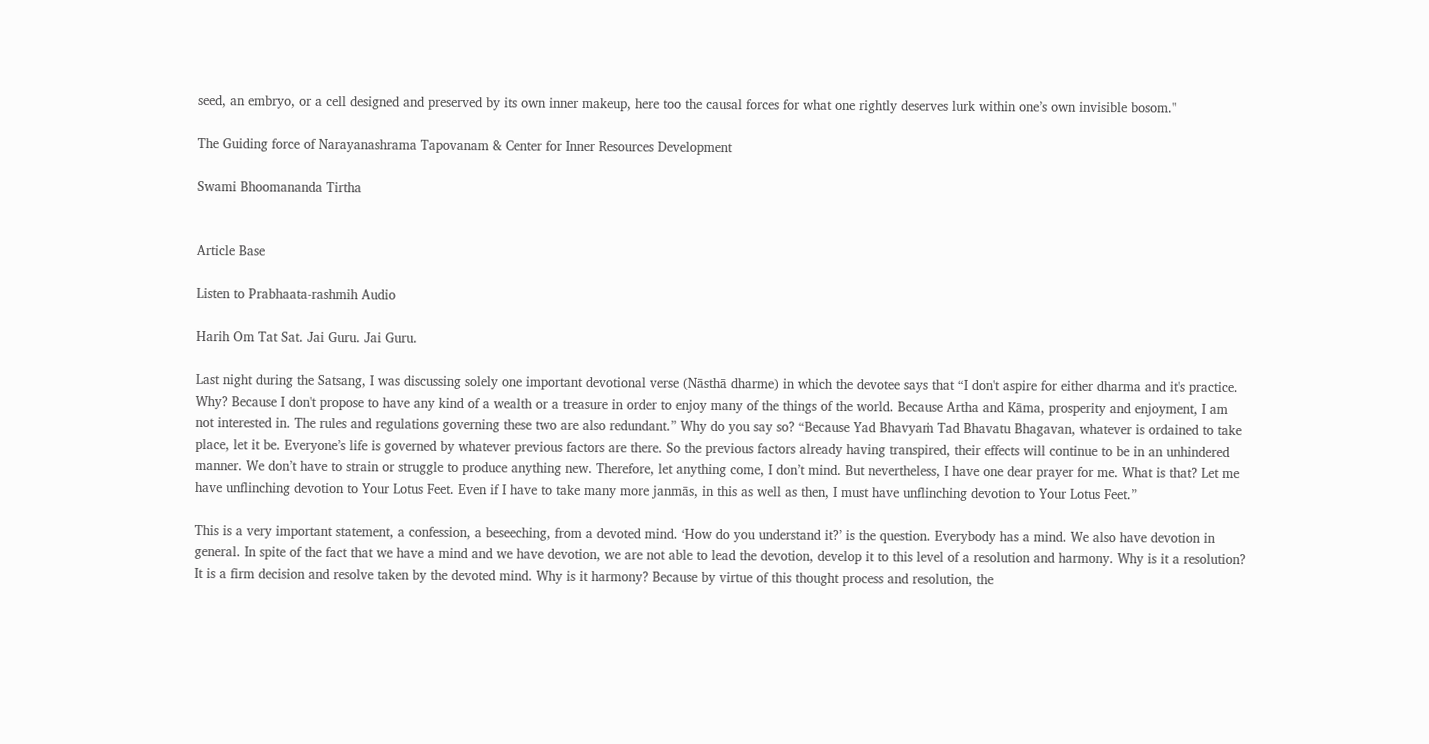seed, an embryo, or a cell designed and preserved by its own inner makeup, here too the causal forces for what one rightly deserves lurk within one’s own invisible bosom."

The Guiding force of Narayanashrama Tapovanam & Center for Inner Resources Development

Swami Bhoomananda Tirtha


Article Base

Listen to Prabhaata-rashmih Audio

Harih Om Tat Sat. Jai Guru. Jai Guru.

Last night during the Satsang, I was discussing solely one important devotional verse (Nāsthā dharme) in which the devotee says that “I don't aspire for either dharma and it's practice. Why? Because I don't propose to have any kind of a wealth or a treasure in order to enjoy many of the things of the world. Because Artha and Kāma, prosperity and enjoyment, I am not interested in. The rules and regulations governing these two are also redundant.” Why do you say so? “Because Yad Bhavyaṁ Tad Bhavatu Bhagavan, whatever is ordained to take place, let it be. Everyone’s life is governed by whatever previous factors are there. So the previous factors already having transpired, their effects will continue to be in an unhindered manner. We don’t have to strain or struggle to produce anything new. Therefore, let anything come, I don’t mind. But nevertheless, I have one dear prayer for me. What is that? Let me have unflinching devotion to Your Lotus Feet. Even if I have to take many more janmās, in this as well as then, I must have unflinching devotion to Your Lotus Feet.”

This is a very important statement, a confession, a beseeching, from a devoted mind. ‘How do you understand it?’ is the question. Everybody has a mind. We also have devotion in general. In spite of the fact that we have a mind and we have devotion, we are not able to lead the devotion, develop it to this level of a resolution and harmony. Why is it a resolution? It is a firm decision and resolve taken by the devoted mind. Why is it harmony? Because by virtue of this thought process and resolution, the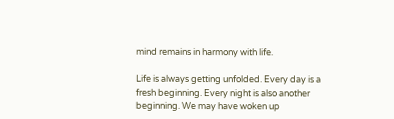mind remains in harmony with life.

Life is always getting unfolded. Every day is a fresh beginning. Every night is also another beginning. We may have woken up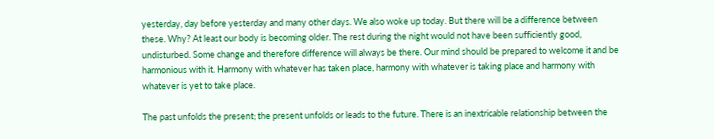yesterday, day before yesterday and many other days. We also woke up today. But there will be a difference between these. Why? At least our body is becoming older. The rest during the night would not have been sufficiently good, undisturbed. Some change and therefore difference will always be there. Our mind should be prepared to welcome it and be harmonious with it. Harmony with whatever has taken place, harmony with whatever is taking place and harmony with whatever is yet to take place.

The past unfolds the present; the present unfolds or leads to the future. There is an inextricable relationship between the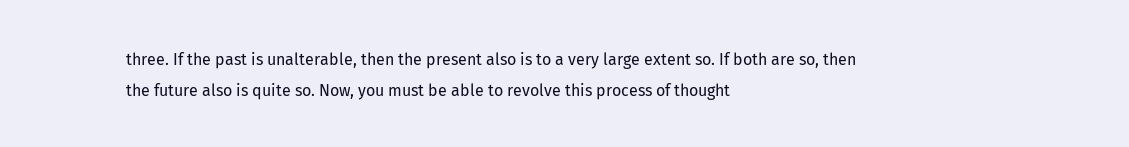three. If the past is unalterable, then the present also is to a very large extent so. If both are so, then the future also is quite so. Now, you must be able to revolve this process of thought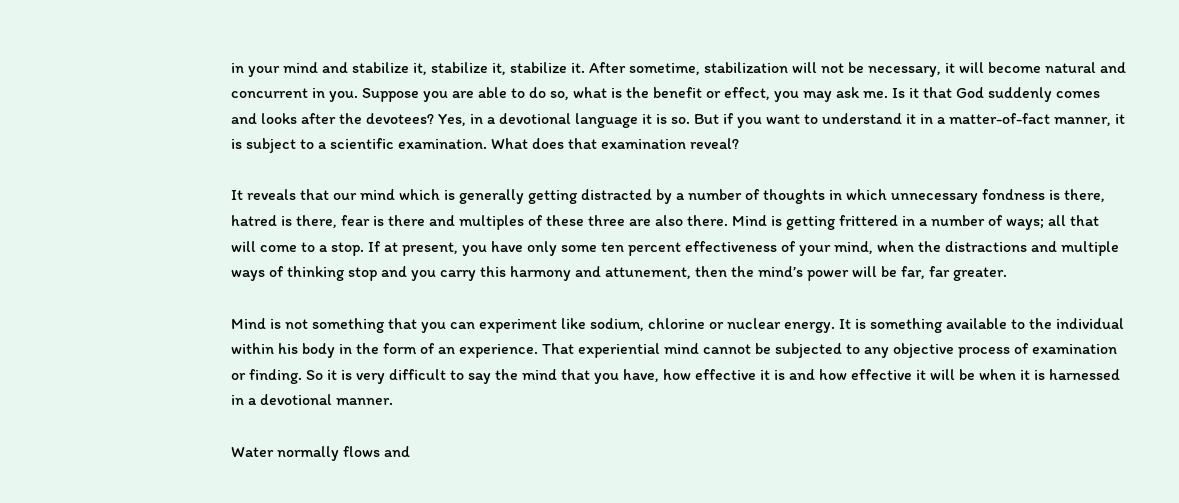in your mind and stabilize it, stabilize it, stabilize it. After sometime, stabilization will not be necessary, it will become natural and concurrent in you. Suppose you are able to do so, what is the benefit or effect, you may ask me. Is it that God suddenly comes and looks after the devotees? Yes, in a devotional language it is so. But if you want to understand it in a matter-of-fact manner, it is subject to a scientific examination. What does that examination reveal?

It reveals that our mind which is generally getting distracted by a number of thoughts in which unnecessary fondness is there, hatred is there, fear is there and multiples of these three are also there. Mind is getting frittered in a number of ways; all that will come to a stop. If at present, you have only some ten percent effectiveness of your mind, when the distractions and multiple ways of thinking stop and you carry this harmony and attunement, then the mind’s power will be far, far greater.

Mind is not something that you can experiment like sodium, chlorine or nuclear energy. It is something available to the individual within his body in the form of an experience. That experiential mind cannot be subjected to any objective process of examination or finding. So it is very difficult to say the mind that you have, how effective it is and how effective it will be when it is harnessed in a devotional manner.

Water normally flows and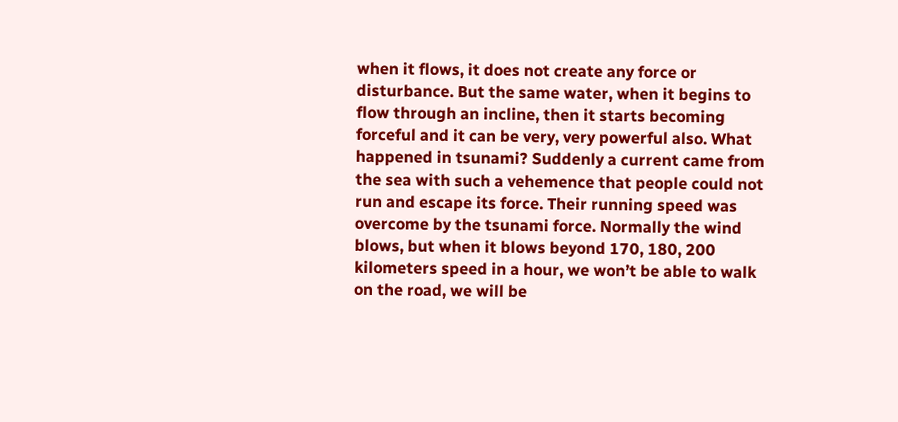when it flows, it does not create any force or disturbance. But the same water, when it begins to flow through an incline, then it starts becoming forceful and it can be very, very powerful also. What happened in tsunami? Suddenly a current came from the sea with such a vehemence that people could not run and escape its force. Their running speed was overcome by the tsunami force. Normally the wind blows, but when it blows beyond 170, 180, 200 kilometers speed in a hour, we won’t be able to walk on the road, we will be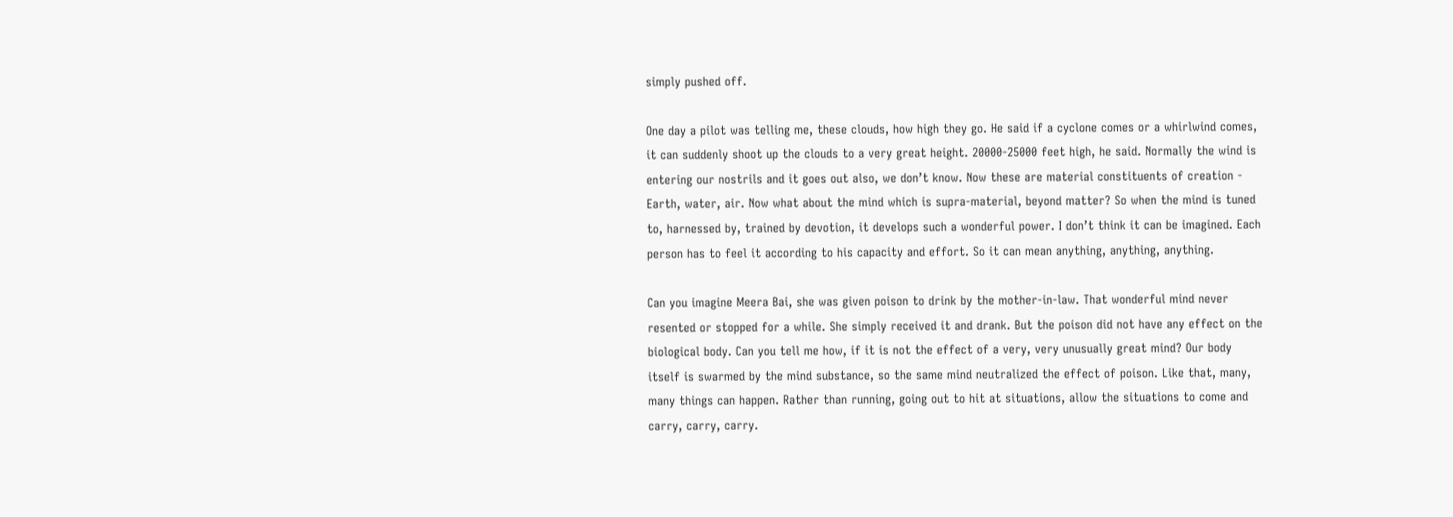simply pushed off.

One day a pilot was telling me, these clouds, how high they go. He said if a cyclone comes or a whirlwind comes, it can suddenly shoot up the clouds to a very great height. 20000-25000 feet high, he said. Normally the wind is entering our nostrils and it goes out also, we don’t know. Now these are material constituents of creation - Earth, water, air. Now what about the mind which is supra-material, beyond matter? So when the mind is tuned to, harnessed by, trained by devotion, it develops such a wonderful power. I don’t think it can be imagined. Each person has to feel it according to his capacity and effort. So it can mean anything, anything, anything.

Can you imagine Meera Bai, she was given poison to drink by the mother-in-law. That wonderful mind never resented or stopped for a while. She simply received it and drank. But the poison did not have any effect on the biological body. Can you tell me how, if it is not the effect of a very, very unusually great mind? Our body itself is swarmed by the mind substance, so the same mind neutralized the effect of poison. Like that, many, many things can happen. Rather than running, going out to hit at situations, allow the situations to come and carry, carry, carry.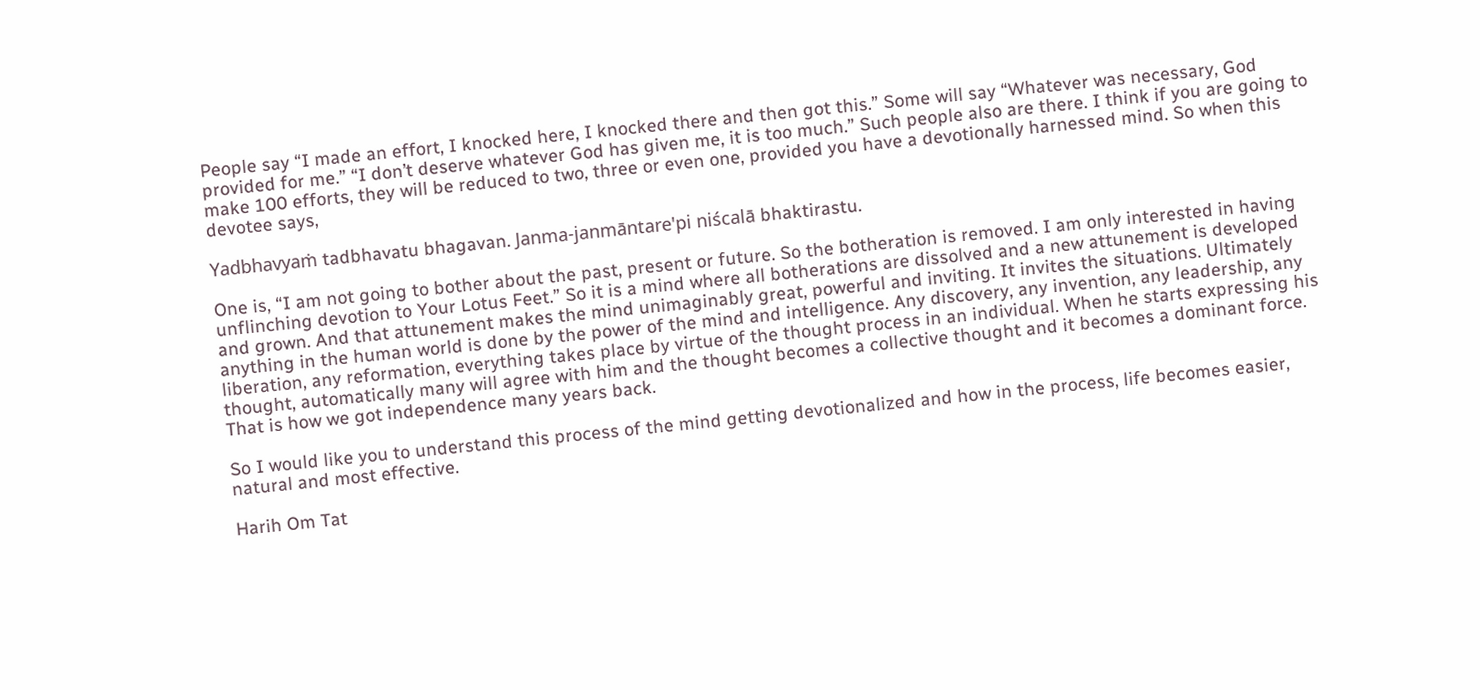People say “I made an effort, I knocked here, I knocked there and then got this.” Some will say “Whatever was necessary, God provided for me.” “I don’t deserve whatever God has given me, it is too much.” Such people also are there. I think if you are going to make 100 efforts, they will be reduced to two, three or even one, provided you have a devotionally harnessed mind. So when this devotee says,

Yadbhavyaṁ tadbhavatu bhagavan. Janma-janmāntare'pi niścalā bhaktirastu.

One is, “I am not going to bother about the past, present or future. So the botheration is removed. I am only interested in having unflinching devotion to Your Lotus Feet.” So it is a mind where all botherations are dissolved and a new attunement is developed and grown. And that attunement makes the mind unimaginably great, powerful and inviting. It invites the situations. Ultimately anything in the human world is done by the power of the mind and intelligence. Any discovery, any invention, any leadership, any liberation, any reformation, everything takes place by virtue of the thought process in an individual. When he starts expressing his thought, automatically many will agree with him and the thought becomes a collective thought and it becomes a dominant force. That is how we got independence many years back.

So I would like you to understand this process of the mind getting devotionalized and how in the process, life becomes easier, natural and most effective.

Harih Om Tat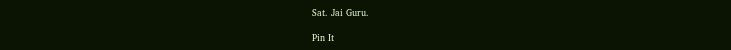Sat. Jai Guru.

Pin It